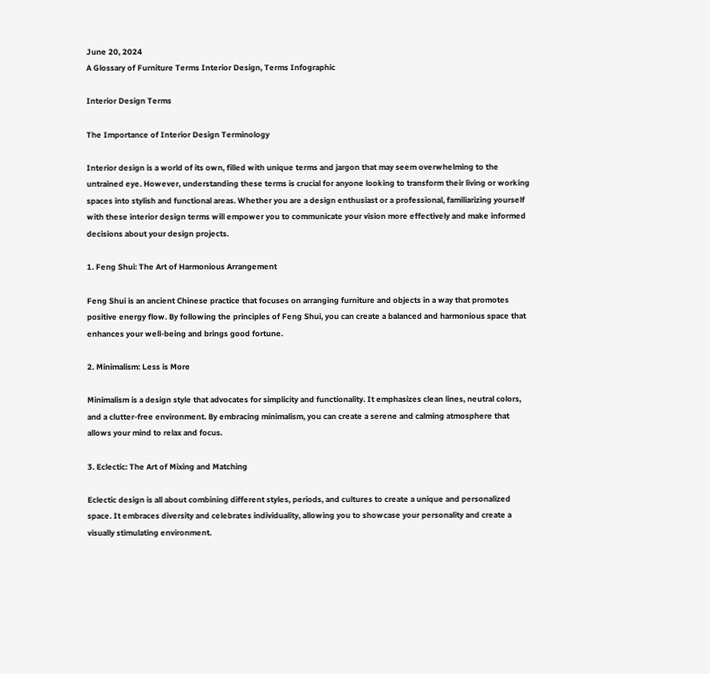June 20, 2024
A Glossary of Furniture Terms Interior Design, Terms Infographic

Interior Design Terms

The Importance of Interior Design Terminology

Interior design is a world of its own, filled with unique terms and jargon that may seem overwhelming to the untrained eye. However, understanding these terms is crucial for anyone looking to transform their living or working spaces into stylish and functional areas. Whether you are a design enthusiast or a professional, familiarizing yourself with these interior design terms will empower you to communicate your vision more effectively and make informed decisions about your design projects.

1. Feng Shui: The Art of Harmonious Arrangement

Feng Shui is an ancient Chinese practice that focuses on arranging furniture and objects in a way that promotes positive energy flow. By following the principles of Feng Shui, you can create a balanced and harmonious space that enhances your well-being and brings good fortune.

2. Minimalism: Less is More

Minimalism is a design style that advocates for simplicity and functionality. It emphasizes clean lines, neutral colors, and a clutter-free environment. By embracing minimalism, you can create a serene and calming atmosphere that allows your mind to relax and focus.

3. Eclectic: The Art of Mixing and Matching

Eclectic design is all about combining different styles, periods, and cultures to create a unique and personalized space. It embraces diversity and celebrates individuality, allowing you to showcase your personality and create a visually stimulating environment.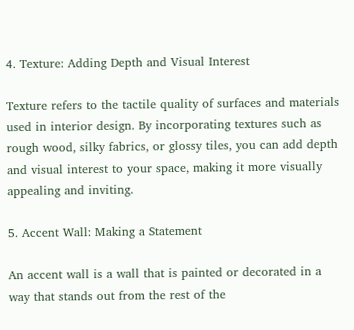4. Texture: Adding Depth and Visual Interest

Texture refers to the tactile quality of surfaces and materials used in interior design. By incorporating textures such as rough wood, silky fabrics, or glossy tiles, you can add depth and visual interest to your space, making it more visually appealing and inviting.

5. Accent Wall: Making a Statement

An accent wall is a wall that is painted or decorated in a way that stands out from the rest of the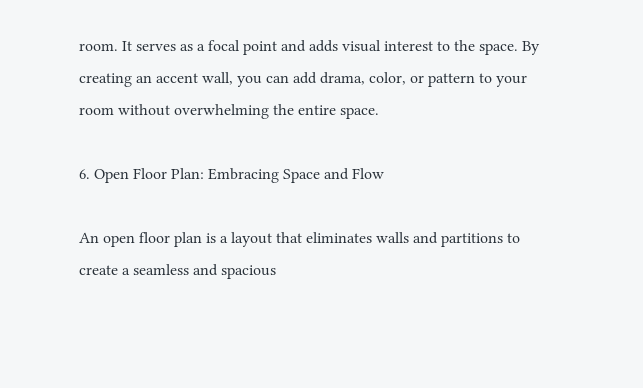room. It serves as a focal point and adds visual interest to the space. By creating an accent wall, you can add drama, color, or pattern to your room without overwhelming the entire space.

6. Open Floor Plan: Embracing Space and Flow

An open floor plan is a layout that eliminates walls and partitions to create a seamless and spacious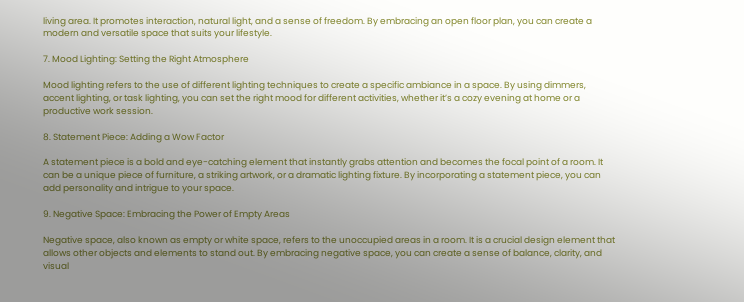living area. It promotes interaction, natural light, and a sense of freedom. By embracing an open floor plan, you can create a modern and versatile space that suits your lifestyle.

7. Mood Lighting: Setting the Right Atmosphere

Mood lighting refers to the use of different lighting techniques to create a specific ambiance in a space. By using dimmers, accent lighting, or task lighting, you can set the right mood for different activities, whether it’s a cozy evening at home or a productive work session.

8. Statement Piece: Adding a Wow Factor

A statement piece is a bold and eye-catching element that instantly grabs attention and becomes the focal point of a room. It can be a unique piece of furniture, a striking artwork, or a dramatic lighting fixture. By incorporating a statement piece, you can add personality and intrigue to your space.

9. Negative Space: Embracing the Power of Empty Areas

Negative space, also known as empty or white space, refers to the unoccupied areas in a room. It is a crucial design element that allows other objects and elements to stand out. By embracing negative space, you can create a sense of balance, clarity, and visual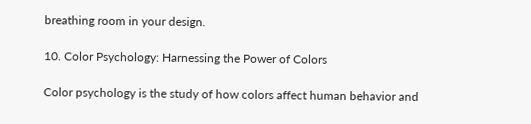breathing room in your design.

10. Color Psychology: Harnessing the Power of Colors

Color psychology is the study of how colors affect human behavior and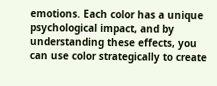emotions. Each color has a unique psychological impact, and by understanding these effects, you can use color strategically to create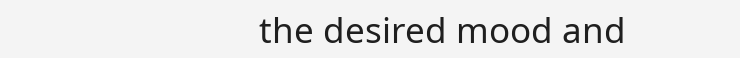the desired mood and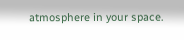atmosphere in your space.